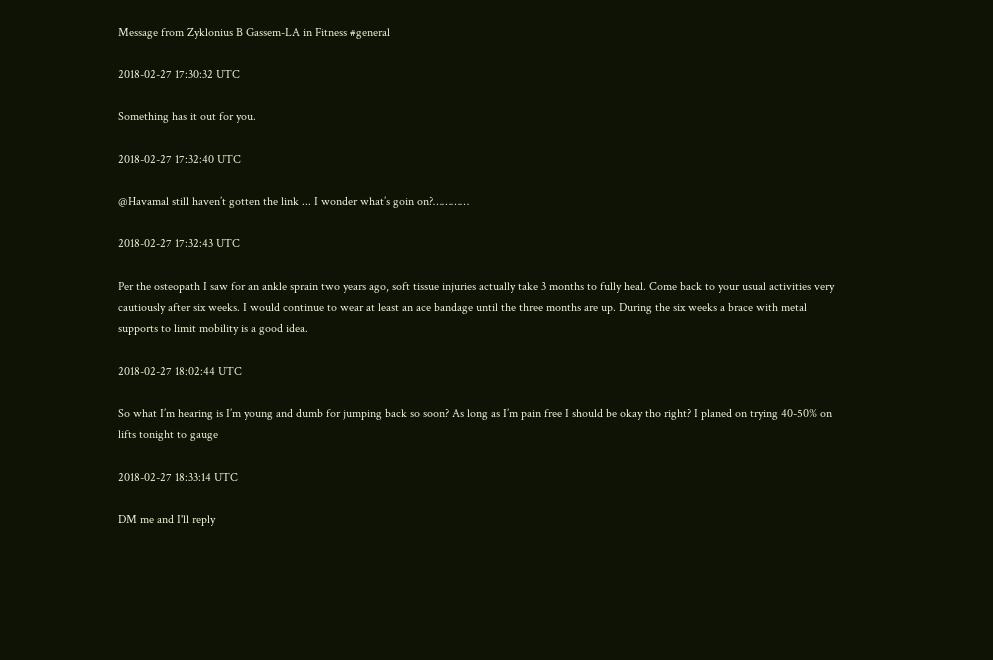Message from Zyklonius B Gassem-LA in Fitness #general

2018-02-27 17:30:32 UTC

Something has it out for you.

2018-02-27 17:32:40 UTC

@Havamal still haven’t gotten the link ... I wonder what’s goin on?…………

2018-02-27 17:32:43 UTC

Per the osteopath I saw for an ankle sprain two years ago, soft tissue injuries actually take 3 months to fully heal. Come back to your usual activities very cautiously after six weeks. I would continue to wear at least an ace bandage until the three months are up. During the six weeks a brace with metal supports to limit mobility is a good idea.

2018-02-27 18:02:44 UTC

So what I’m hearing is I’m young and dumb for jumping back so soon? As long as I’m pain free I should be okay tho right? I planed on trying 40-50% on lifts tonight to gauge

2018-02-27 18:33:14 UTC

DM me and I'll reply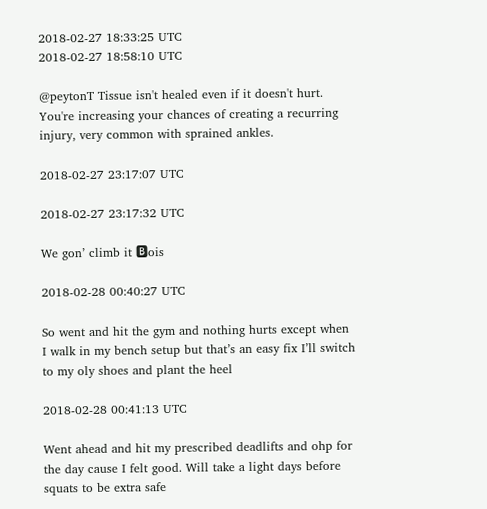2018-02-27 18:33:25 UTC
2018-02-27 18:58:10 UTC

@peytonT Tissue isn't healed even if it doesn't hurt. You're increasing your chances of creating a recurring injury, very common with sprained ankles.

2018-02-27 23:17:07 UTC

2018-02-27 23:17:32 UTC

We gon’ climb it 🅱ois

2018-02-28 00:40:27 UTC

So went and hit the gym and nothing hurts except when I walk in my bench setup but that’s an easy fix I’ll switch to my oly shoes and plant the heel

2018-02-28 00:41:13 UTC

Went ahead and hit my prescribed deadlifts and ohp for the day cause I felt good. Will take a light days before squats to be extra safe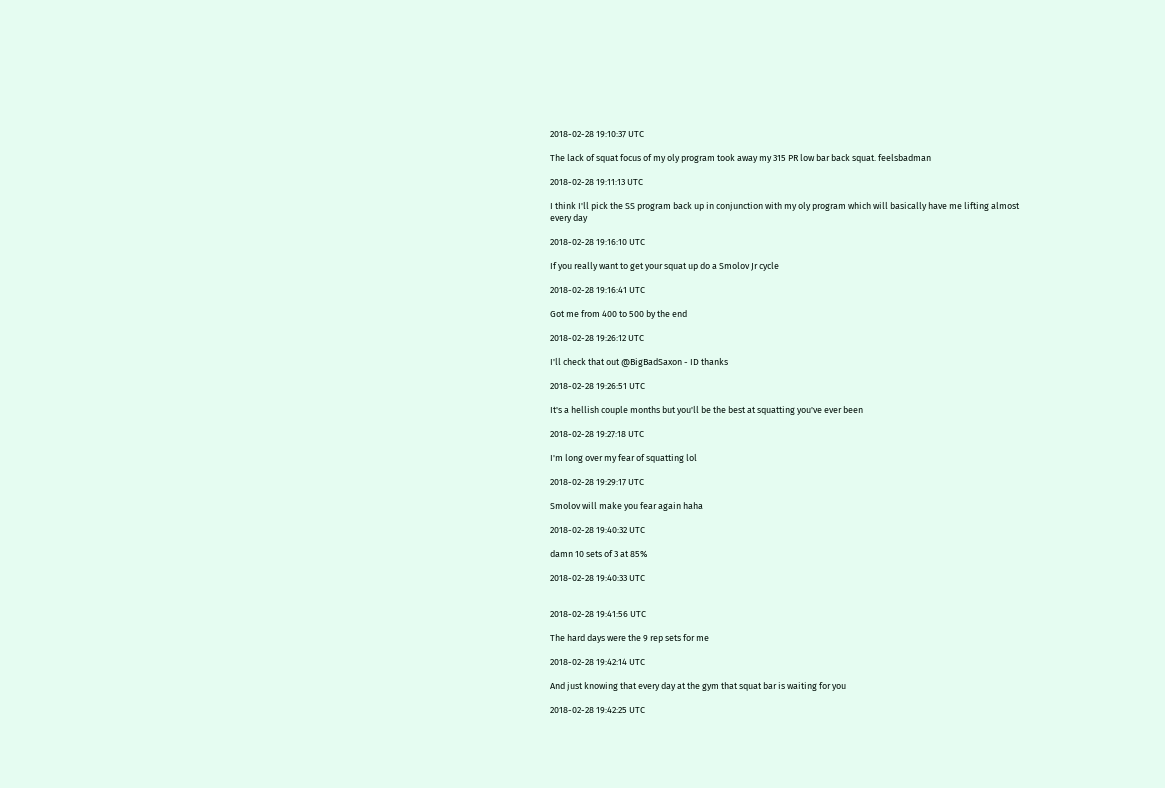2018-02-28 19:10:37 UTC

The lack of squat focus of my oly program took away my 315 PR low bar back squat. feelsbadman

2018-02-28 19:11:13 UTC

I think I'll pick the SS program back up in conjunction with my oly program which will basically have me lifting almost every day

2018-02-28 19:16:10 UTC

If you really want to get your squat up do a Smolov Jr cycle

2018-02-28 19:16:41 UTC

Got me from 400 to 500 by the end

2018-02-28 19:26:12 UTC

I'll check that out @BigBadSaxon - ID thanks

2018-02-28 19:26:51 UTC

It's a hellish couple months but you'll be the best at squatting you've ever been

2018-02-28 19:27:18 UTC

I'm long over my fear of squatting lol

2018-02-28 19:29:17 UTC

Smolov will make you fear again haha

2018-02-28 19:40:32 UTC

damn 10 sets of 3 at 85%

2018-02-28 19:40:33 UTC


2018-02-28 19:41:56 UTC

The hard days were the 9 rep sets for me

2018-02-28 19:42:14 UTC

And just knowing that every day at the gym that squat bar is waiting for you

2018-02-28 19:42:25 UTC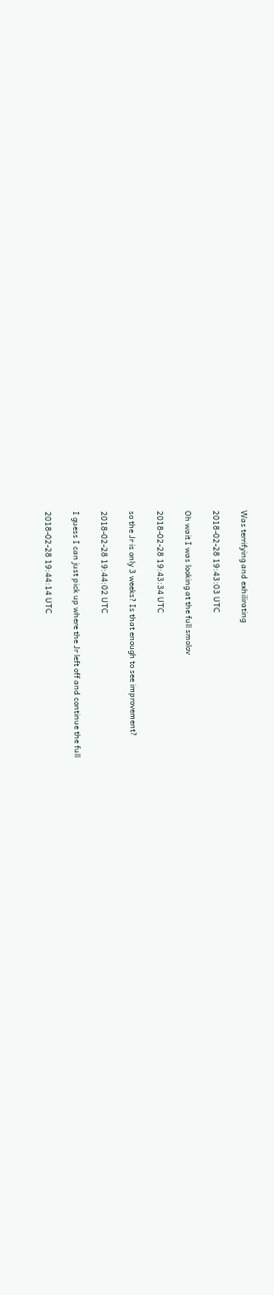Was terrifying and exhilirating

2018-02-28 19:43:03 UTC

Oh wait I was looking at the full smolov

2018-02-28 19:43:34 UTC

so the Jr is only 3 weeks? Is that enough to see improvement?

2018-02-28 19:44:02 UTC

I guess I can just pick up where the Jr left off and continue the full

2018-02-28 19:44:14 UTC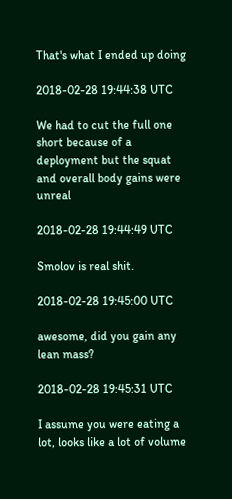That's what I ended up doing

2018-02-28 19:44:38 UTC

We had to cut the full one short because of a deployment but the squat and overall body gains were unreal

2018-02-28 19:44:49 UTC

Smolov is real shit.

2018-02-28 19:45:00 UTC

awesome, did you gain any lean mass?

2018-02-28 19:45:31 UTC

I assume you were eating a lot, looks like a lot of volume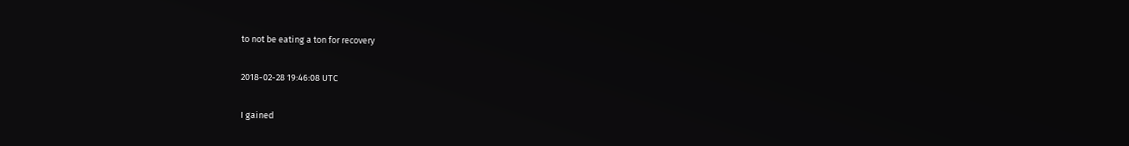to not be eating a ton for recovery

2018-02-28 19:46:08 UTC

I gained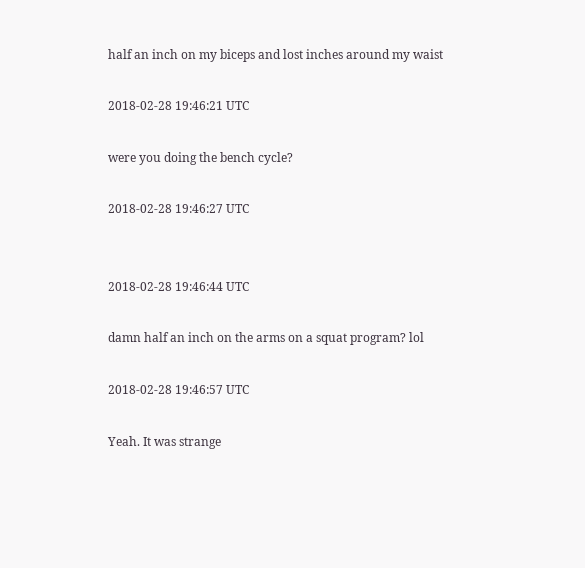half an inch on my biceps and lost inches around my waist

2018-02-28 19:46:21 UTC

were you doing the bench cycle?

2018-02-28 19:46:27 UTC


2018-02-28 19:46:44 UTC

damn half an inch on the arms on a squat program? lol

2018-02-28 19:46:57 UTC

Yeah. It was strange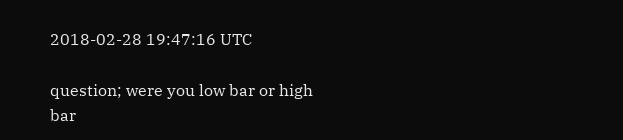2018-02-28 19:47:16 UTC

question; were you low bar or high bar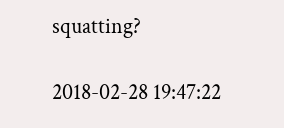squatting?

2018-02-28 19:47:22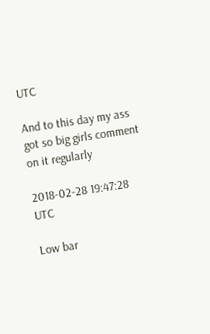UTC

And to this day my ass got so big girls comment on it regularly

2018-02-28 19:47:28 UTC

Low bar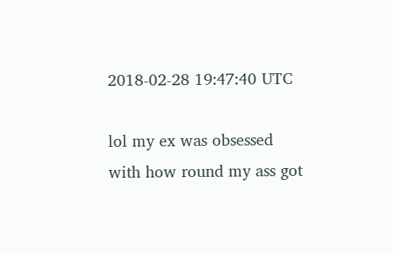2018-02-28 19:47:40 UTC

lol my ex was obsessed with how round my ass got